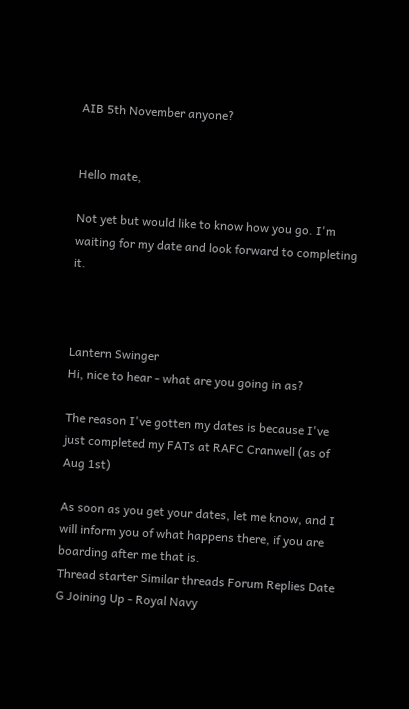AIB 5th November anyone?


Hello mate,

Not yet but would like to know how you go. I'm waiting for my date and look forward to completing it.



Lantern Swinger
Hi, nice to hear - what are you going in as?

The reason I've gotten my dates is because I've just completed my FATs at RAFC Cranwell (as of Aug 1st)

As soon as you get your dates, let me know, and I will inform you of what happens there, if you are boarding after me that is.
Thread starter Similar threads Forum Replies Date
G Joining Up - Royal Navy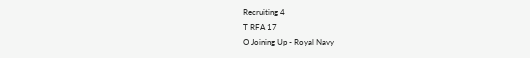Recruiting 4
T RFA 17
O Joining Up - Royal Navy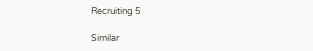Recruiting 5

Similar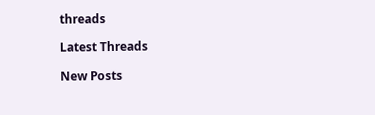threads

Latest Threads

New Posts